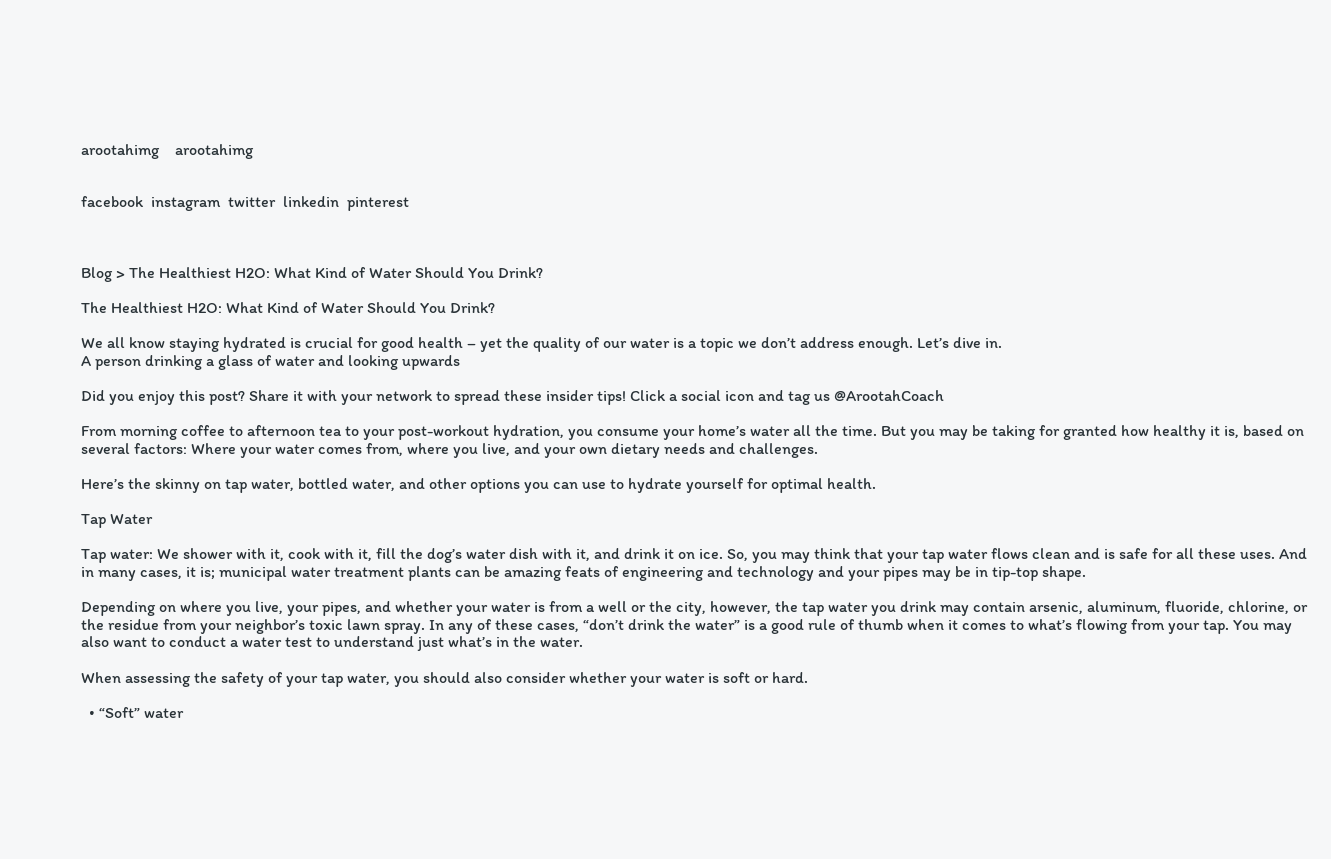arootahimg    arootahimg


facebook  instagram  twitter  linkedin  pinterest



Blog > The Healthiest H2O: What Kind of Water Should You Drink?

The Healthiest H2O: What Kind of Water Should You Drink?

We all know staying hydrated is crucial for good health – yet the quality of our water is a topic we don’t address enough. Let’s dive in.
A person drinking a glass of water and looking upwards

Did you enjoy this post? Share it with your network to spread these insider tips! Click a social icon and tag us @ArootahCoach

From morning coffee to afternoon tea to your post-workout hydration, you consume your home’s water all the time. But you may be taking for granted how healthy it is, based on several factors: Where your water comes from, where you live, and your own dietary needs and challenges.

Here’s the skinny on tap water, bottled water, and other options you can use to hydrate yourself for optimal health.

Tap Water

Tap water: We shower with it, cook with it, fill the dog’s water dish with it, and drink it on ice. So, you may think that your tap water flows clean and is safe for all these uses. And in many cases, it is; municipal water treatment plants can be amazing feats of engineering and technology and your pipes may be in tip-top shape.

Depending on where you live, your pipes, and whether your water is from a well or the city, however, the tap water you drink may contain arsenic, aluminum, fluoride, chlorine, or the residue from your neighbor’s toxic lawn spray. In any of these cases, “don’t drink the water” is a good rule of thumb when it comes to what’s flowing from your tap. You may also want to conduct a water test to understand just what’s in the water.

When assessing the safety of your tap water, you should also consider whether your water is soft or hard.

  • “Soft” water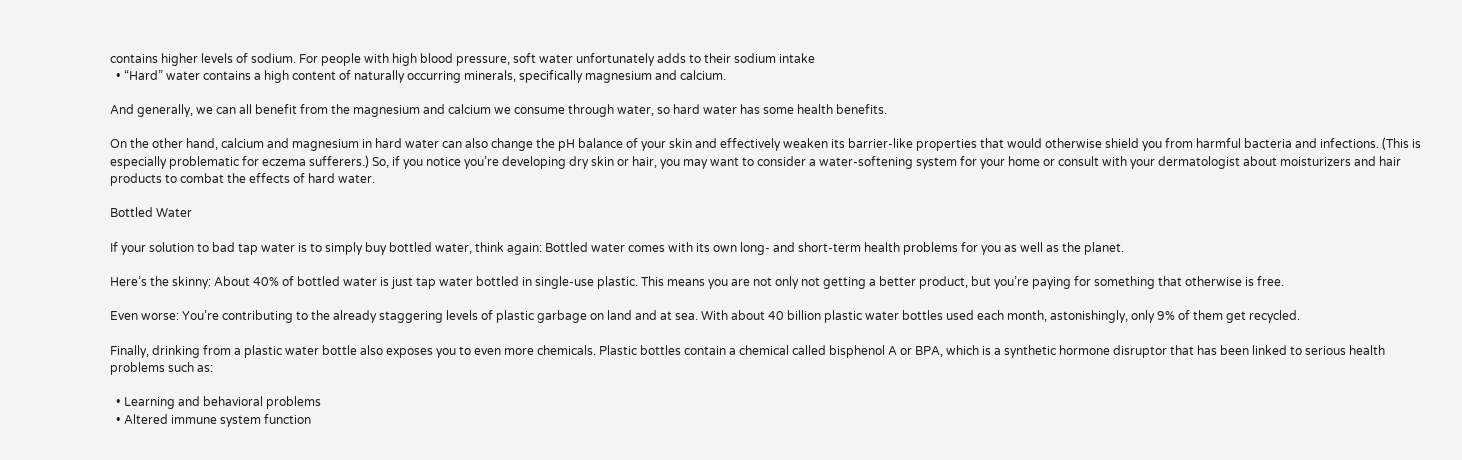contains higher levels of sodium. For people with high blood pressure, soft water unfortunately adds to their sodium intake
  • “Hard” water contains a high content of naturally occurring minerals, specifically magnesium and calcium.

And generally, we can all benefit from the magnesium and calcium we consume through water, so hard water has some health benefits.

On the other hand, calcium and magnesium in hard water can also change the pH balance of your skin and effectively weaken its barrier-like properties that would otherwise shield you from harmful bacteria and infections. (This is especially problematic for eczema sufferers.) So, if you notice you’re developing dry skin or hair, you may want to consider a water-softening system for your home or consult with your dermatologist about moisturizers and hair products to combat the effects of hard water.

Bottled Water

If your solution to bad tap water is to simply buy bottled water, think again: Bottled water comes with its own long- and short-term health problems for you as well as the planet.

Here’s the skinny: About 40% of bottled water is just tap water bottled in single-use plastic. This means you are not only not getting a better product, but you’re paying for something that otherwise is free.

Even worse: You’re contributing to the already staggering levels of plastic garbage on land and at sea. With about 40 billion plastic water bottles used each month, astonishingly, only 9% of them get recycled.

Finally, drinking from a plastic water bottle also exposes you to even more chemicals. Plastic bottles contain a chemical called bisphenol A or BPA, which is a synthetic hormone disruptor that has been linked to serious health problems such as:

  • Learning and behavioral problems
  • Altered immune system function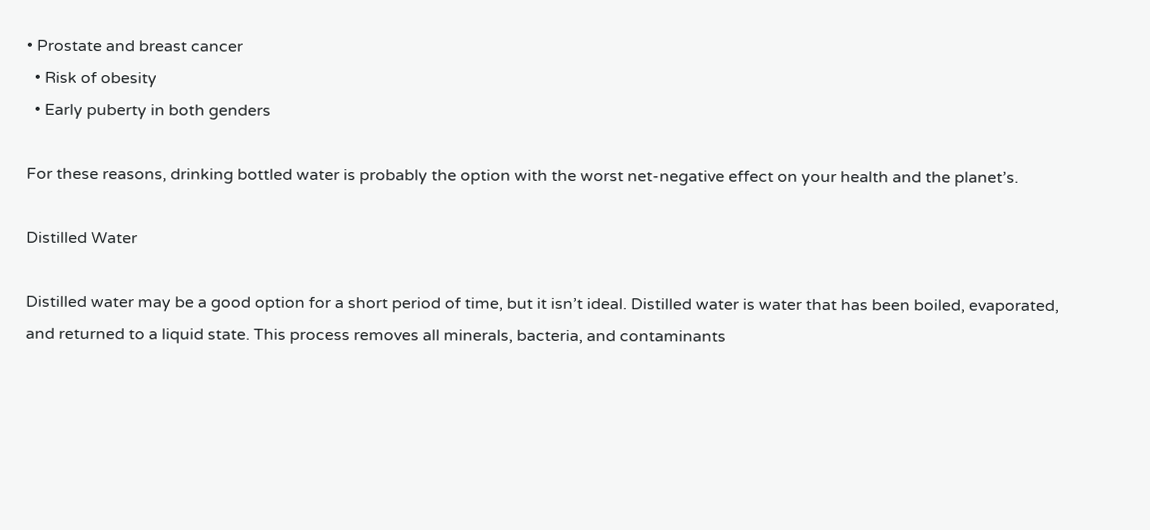• Prostate and breast cancer
  • Risk of obesity
  • Early puberty in both genders

For these reasons, drinking bottled water is probably the option with the worst net-negative effect on your health and the planet’s.

Distilled Water

Distilled water may be a good option for a short period of time, but it isn’t ideal. Distilled water is water that has been boiled, evaporated, and returned to a liquid state. This process removes all minerals, bacteria, and contaminants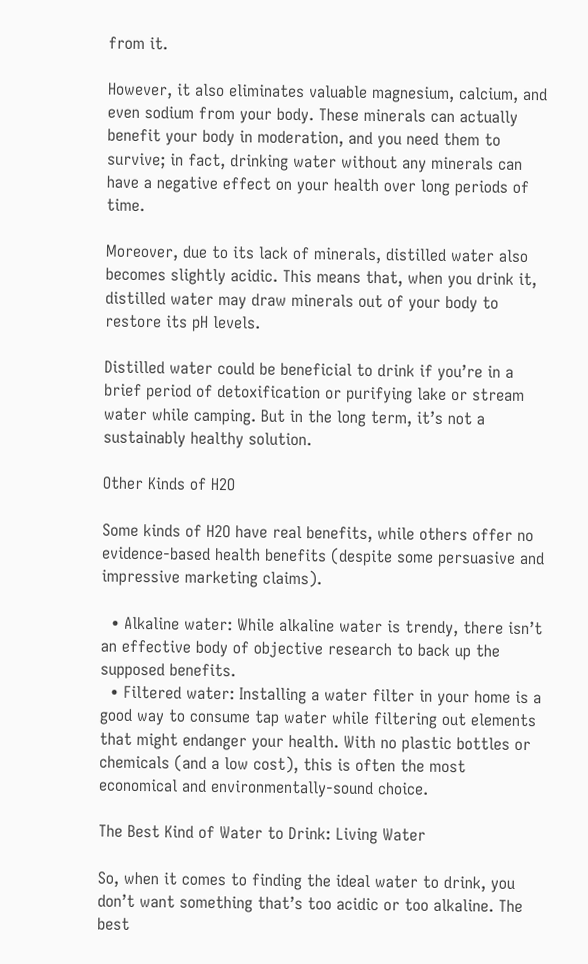from it.

However, it also eliminates valuable magnesium, calcium, and even sodium from your body. These minerals can actually benefit your body in moderation, and you need them to survive; in fact, drinking water without any minerals can have a negative effect on your health over long periods of time.

Moreover, due to its lack of minerals, distilled water also becomes slightly acidic. This means that, when you drink it, distilled water may draw minerals out of your body to restore its pH levels.

Distilled water could be beneficial to drink if you’re in a brief period of detoxification or purifying lake or stream water while camping. But in the long term, it’s not a sustainably healthy solution.

Other Kinds of H2O

Some kinds of H2O have real benefits, while others offer no evidence-based health benefits (despite some persuasive and impressive marketing claims).

  • Alkaline water: While alkaline water is trendy, there isn’t an effective body of objective research to back up the supposed benefits.
  • Filtered water: Installing a water filter in your home is a good way to consume tap water while filtering out elements that might endanger your health. With no plastic bottles or chemicals (and a low cost), this is often the most economical and environmentally-sound choice.

The Best Kind of Water to Drink: Living Water

So, when it comes to finding the ideal water to drink, you don’t want something that’s too acidic or too alkaline. The best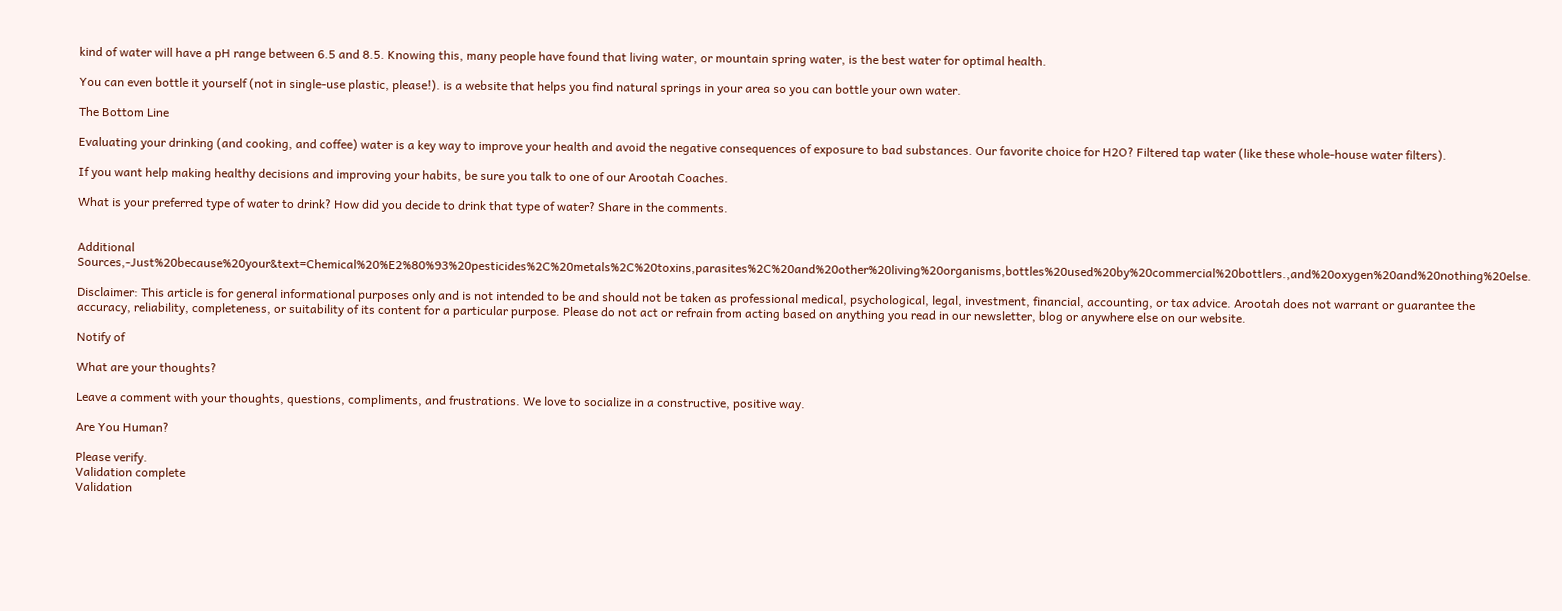kind of water will have a pH range between 6.5 and 8.5. Knowing this, many people have found that living water, or mountain spring water, is the best water for optimal health.

You can even bottle it yourself (not in single-use plastic, please!). is a website that helps you find natural springs in your area so you can bottle your own water.

The Bottom Line

Evaluating your drinking (and cooking, and coffee) water is a key way to improve your health and avoid the negative consequences of exposure to bad substances. Our favorite choice for H2O? Filtered tap water (like these whole-house water filters).

If you want help making healthy decisions and improving your habits, be sure you talk to one of our Arootah Coaches.

What is your preferred type of water to drink? How did you decide to drink that type of water? Share in the comments.


Additional Sources,-Just%20because%20your&text=Chemical%20%E2%80%93%20pesticides%2C%20metals%2C%20toxins,parasites%2C%20and%20other%20living%20organisms,bottles%20used%20by%20commercial%20bottlers.,and%20oxygen%20and%20nothing%20else.

Disclaimer: This article is for general informational purposes only and is not intended to be and should not be taken as professional medical, psychological, legal, investment, financial, accounting, or tax advice. Arootah does not warrant or guarantee the accuracy, reliability, completeness, or suitability of its content for a particular purpose. Please do not act or refrain from acting based on anything you read in our newsletter, blog or anywhere else on our website.

Notify of

What are your thoughts?

Leave a comment with your thoughts, questions, compliments, and frustrations. We love to socialize in a constructive, positive way.

Are You Human?

Please verify.
Validation complete
Validation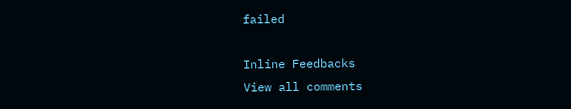failed

Inline Feedbacks
View all comments